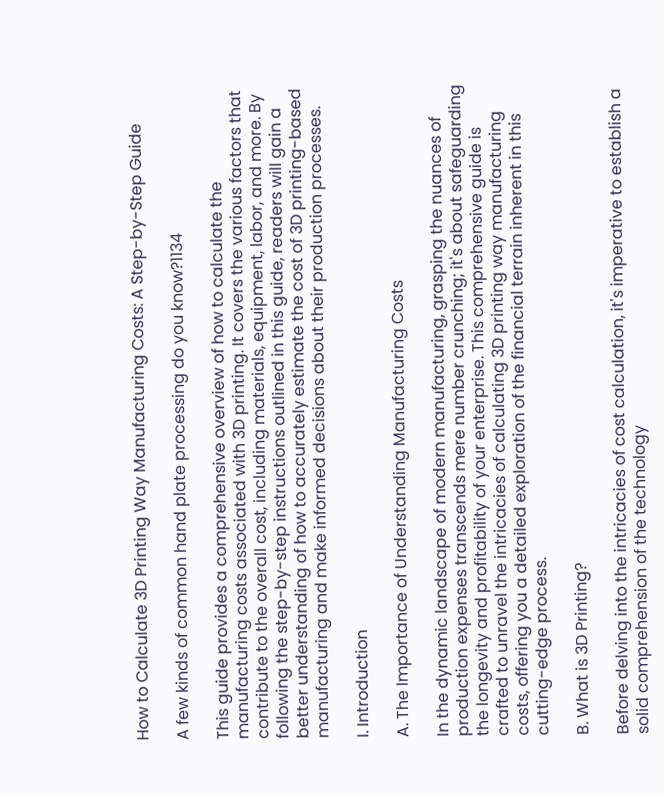How to Calculate 3D Printing Way Manufacturing Costs: A Step-by-Step Guide

A few kinds of common hand plate processing do you know?1134

This guide provides a comprehensive overview of how to calculate the manufacturing costs associated with 3D printing. It covers the various factors that contribute to the overall cost, including materials, equipment, labor, and more. By following the step-by-step instructions outlined in this guide, readers will gain a better understanding of how to accurately estimate the cost of 3D printing-based manufacturing and make informed decisions about their production processes.

I. Introduction

A. The Importance of Understanding Manufacturing Costs

In the dynamic landscape of modern manufacturing, grasping the nuances of production expenses transcends mere number crunching; it's about safeguarding the longevity and profitability of your enterprise. This comprehensive guide is crafted to unravel the intricacies of calculating 3D printing way manufacturing costs, offering you a detailed exploration of the financial terrain inherent in this cutting-edge process.

B. What is 3D Printing?

Before delving into the intricacies of cost calculation, it's imperative to establish a solid comprehension of the technology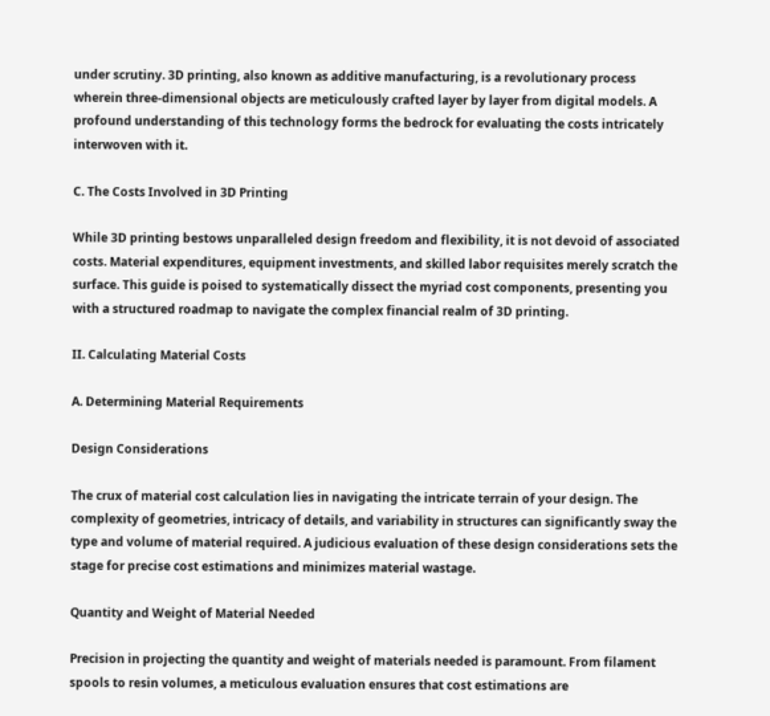under scrutiny. 3D printing, also known as additive manufacturing, is a revolutionary process wherein three-dimensional objects are meticulously crafted layer by layer from digital models. A profound understanding of this technology forms the bedrock for evaluating the costs intricately interwoven with it.

C. The Costs Involved in 3D Printing

While 3D printing bestows unparalleled design freedom and flexibility, it is not devoid of associated costs. Material expenditures, equipment investments, and skilled labor requisites merely scratch the surface. This guide is poised to systematically dissect the myriad cost components, presenting you with a structured roadmap to navigate the complex financial realm of 3D printing.

II. Calculating Material Costs

A. Determining Material Requirements

Design Considerations

The crux of material cost calculation lies in navigating the intricate terrain of your design. The complexity of geometries, intricacy of details, and variability in structures can significantly sway the type and volume of material required. A judicious evaluation of these design considerations sets the stage for precise cost estimations and minimizes material wastage.

Quantity and Weight of Material Needed

Precision in projecting the quantity and weight of materials needed is paramount. From filament spools to resin volumes, a meticulous evaluation ensures that cost estimations are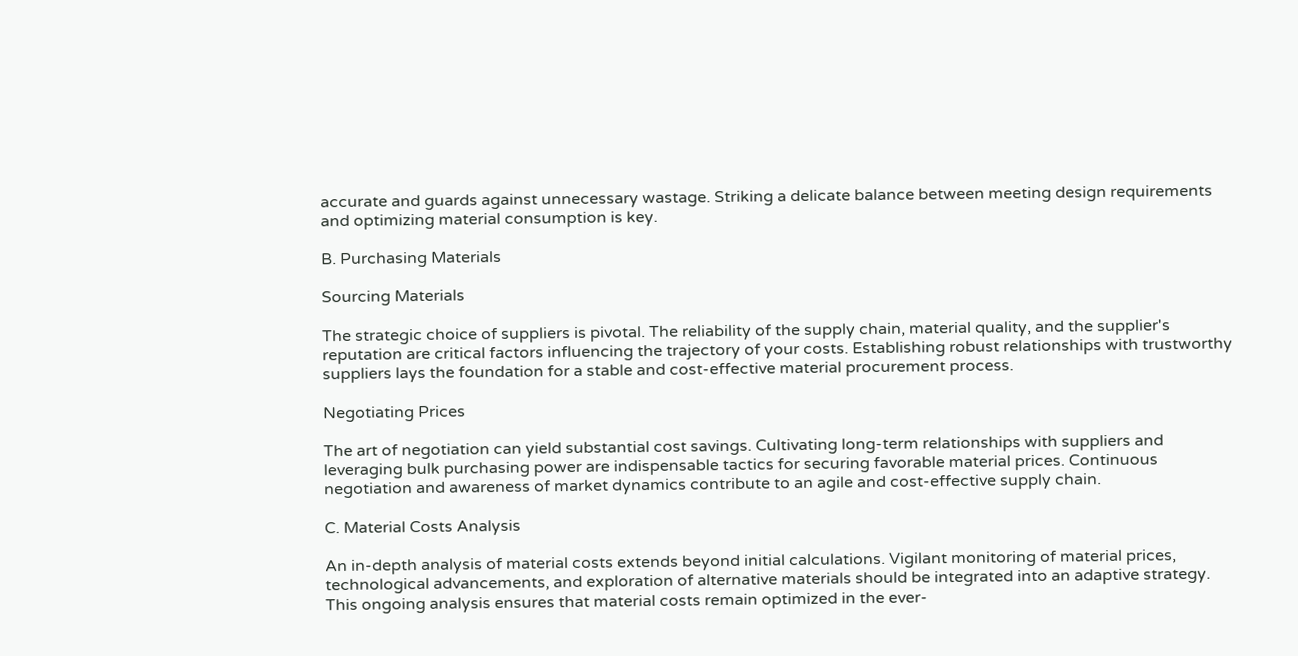accurate and guards against unnecessary wastage. Striking a delicate balance between meeting design requirements and optimizing material consumption is key.

B. Purchasing Materials

Sourcing Materials

The strategic choice of suppliers is pivotal. The reliability of the supply chain, material quality, and the supplier's reputation are critical factors influencing the trajectory of your costs. Establishing robust relationships with trustworthy suppliers lays the foundation for a stable and cost-effective material procurement process.

Negotiating Prices

The art of negotiation can yield substantial cost savings. Cultivating long-term relationships with suppliers and leveraging bulk purchasing power are indispensable tactics for securing favorable material prices. Continuous negotiation and awareness of market dynamics contribute to an agile and cost-effective supply chain.

C. Material Costs Analysis

An in-depth analysis of material costs extends beyond initial calculations. Vigilant monitoring of material prices, technological advancements, and exploration of alternative materials should be integrated into an adaptive strategy. This ongoing analysis ensures that material costs remain optimized in the ever-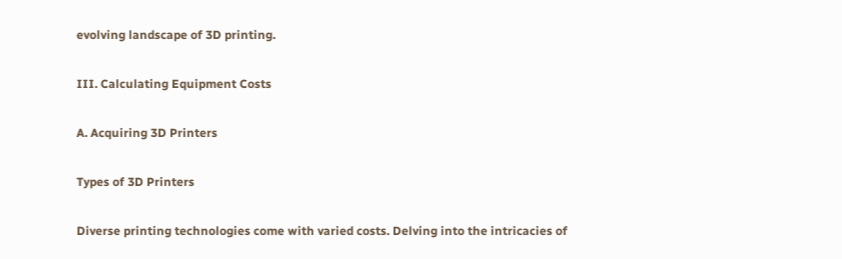evolving landscape of 3D printing.

III. Calculating Equipment Costs

A. Acquiring 3D Printers

Types of 3D Printers

Diverse printing technologies come with varied costs. Delving into the intricacies of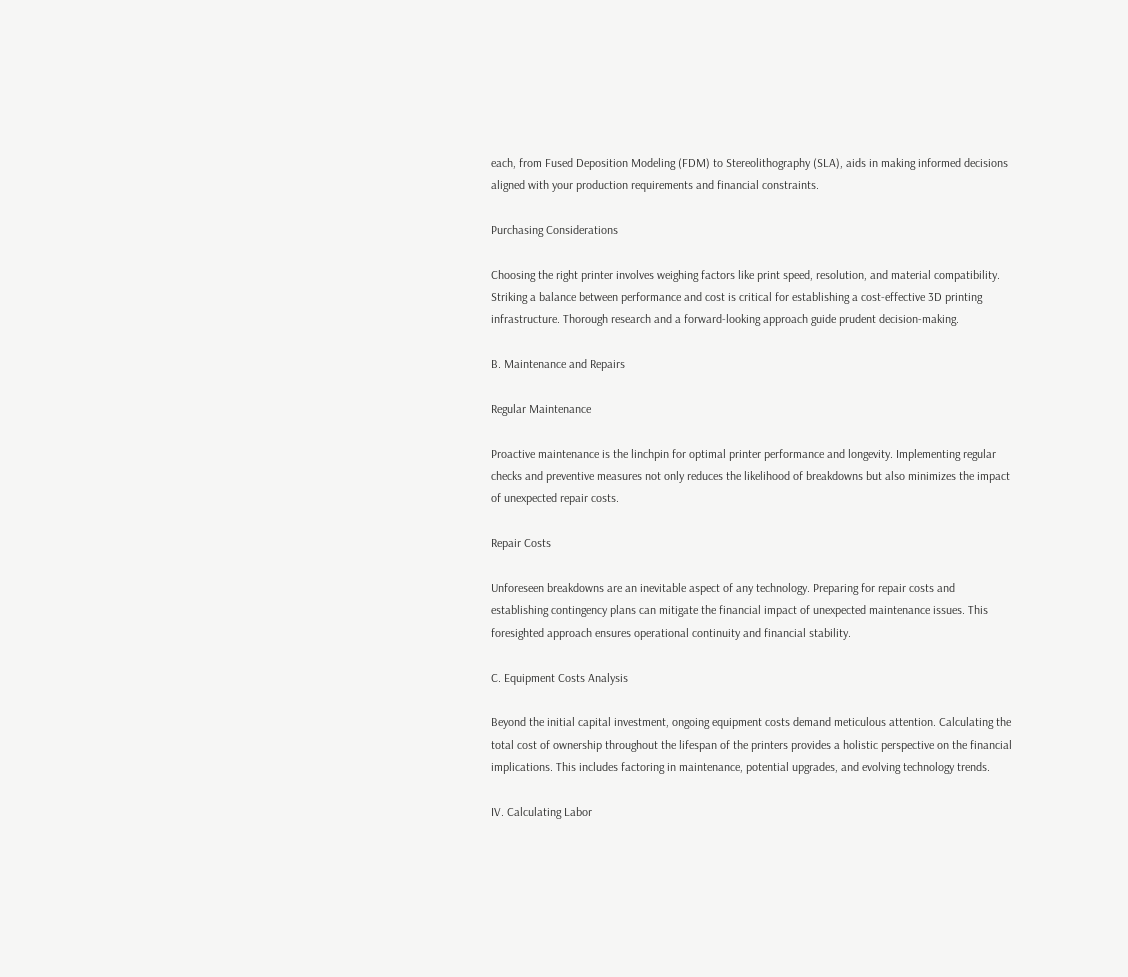each, from Fused Deposition Modeling (FDM) to Stereolithography (SLA), aids in making informed decisions aligned with your production requirements and financial constraints.

Purchasing Considerations

Choosing the right printer involves weighing factors like print speed, resolution, and material compatibility. Striking a balance between performance and cost is critical for establishing a cost-effective 3D printing infrastructure. Thorough research and a forward-looking approach guide prudent decision-making.

B. Maintenance and Repairs

Regular Maintenance

Proactive maintenance is the linchpin for optimal printer performance and longevity. Implementing regular checks and preventive measures not only reduces the likelihood of breakdowns but also minimizes the impact of unexpected repair costs.

Repair Costs

Unforeseen breakdowns are an inevitable aspect of any technology. Preparing for repair costs and establishing contingency plans can mitigate the financial impact of unexpected maintenance issues. This foresighted approach ensures operational continuity and financial stability.

C. Equipment Costs Analysis

Beyond the initial capital investment, ongoing equipment costs demand meticulous attention. Calculating the total cost of ownership throughout the lifespan of the printers provides a holistic perspective on the financial implications. This includes factoring in maintenance, potential upgrades, and evolving technology trends.

IV. Calculating Labor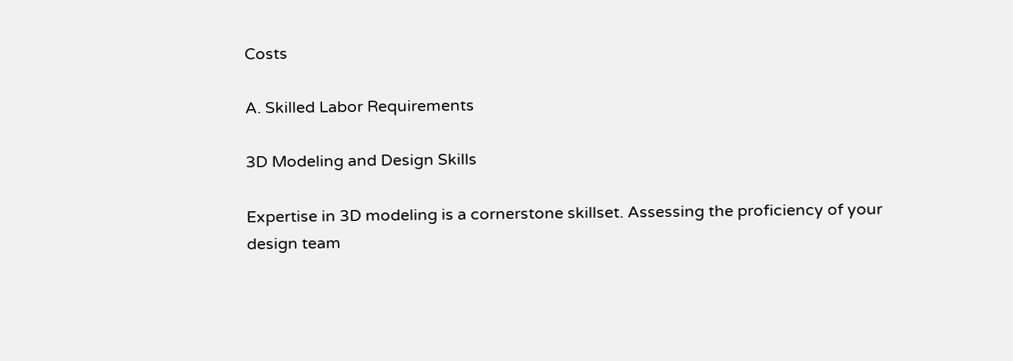Costs

A. Skilled Labor Requirements

3D Modeling and Design Skills

Expertise in 3D modeling is a cornerstone skillset. Assessing the proficiency of your design team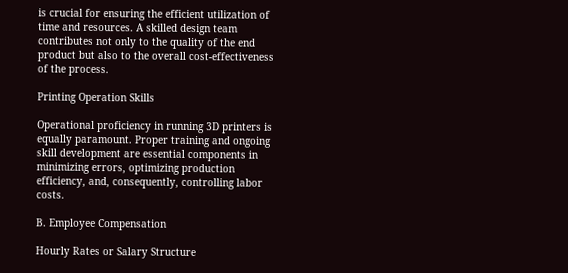is crucial for ensuring the efficient utilization of time and resources. A skilled design team contributes not only to the quality of the end product but also to the overall cost-effectiveness of the process.

Printing Operation Skills

Operational proficiency in running 3D printers is equally paramount. Proper training and ongoing skill development are essential components in minimizing errors, optimizing production efficiency, and, consequently, controlling labor costs.

B. Employee Compensation

Hourly Rates or Salary Structure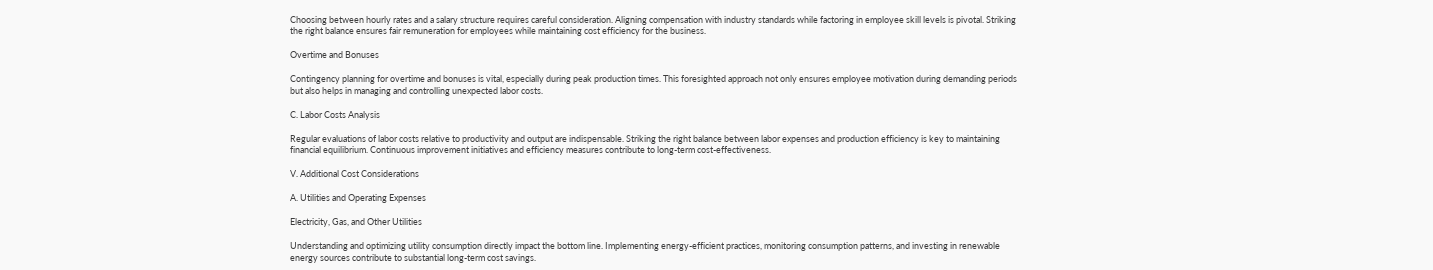Choosing between hourly rates and a salary structure requires careful consideration. Aligning compensation with industry standards while factoring in employee skill levels is pivotal. Striking the right balance ensures fair remuneration for employees while maintaining cost efficiency for the business.

Overtime and Bonuses

Contingency planning for overtime and bonuses is vital, especially during peak production times. This foresighted approach not only ensures employee motivation during demanding periods but also helps in managing and controlling unexpected labor costs.

C. Labor Costs Analysis

Regular evaluations of labor costs relative to productivity and output are indispensable. Striking the right balance between labor expenses and production efficiency is key to maintaining financial equilibrium. Continuous improvement initiatives and efficiency measures contribute to long-term cost-effectiveness.

V. Additional Cost Considerations

A. Utilities and Operating Expenses

Electricity, Gas, and Other Utilities

Understanding and optimizing utility consumption directly impact the bottom line. Implementing energy-efficient practices, monitoring consumption patterns, and investing in renewable energy sources contribute to substantial long-term cost savings.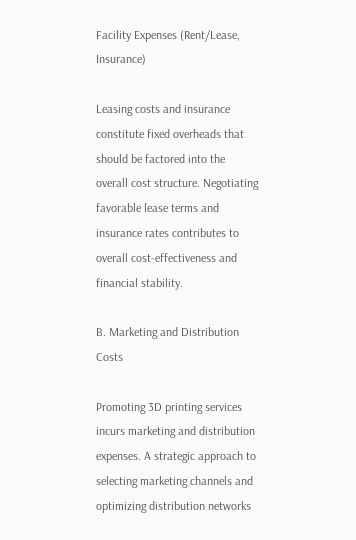Facility Expenses (Rent/Lease, Insurance)

Leasing costs and insurance constitute fixed overheads that should be factored into the overall cost structure. Negotiating favorable lease terms and insurance rates contributes to overall cost-effectiveness and financial stability.

B. Marketing and Distribution Costs

Promoting 3D printing services incurs marketing and distribution expenses. A strategic approach to selecting marketing channels and optimizing distribution networks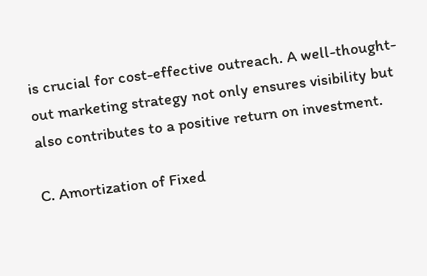is crucial for cost-effective outreach. A well-thought-out marketing strategy not only ensures visibility but also contributes to a positive return on investment.

C. Amortization of Fixed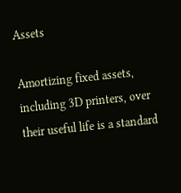Assets

Amortizing fixed assets, including 3D printers, over their useful life is a standard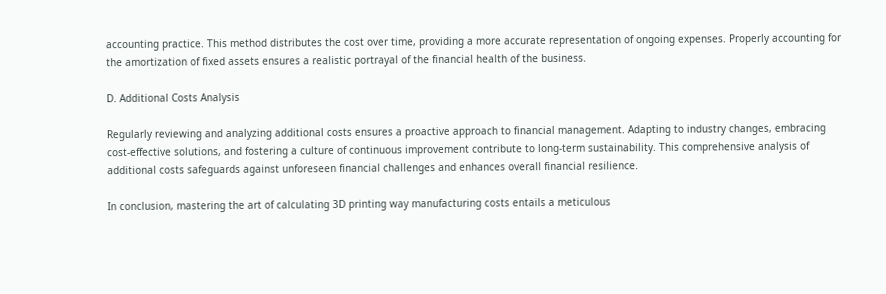accounting practice. This method distributes the cost over time, providing a more accurate representation of ongoing expenses. Properly accounting for the amortization of fixed assets ensures a realistic portrayal of the financial health of the business.

D. Additional Costs Analysis

Regularly reviewing and analyzing additional costs ensures a proactive approach to financial management. Adapting to industry changes, embracing cost-effective solutions, and fostering a culture of continuous improvement contribute to long-term sustainability. This comprehensive analysis of additional costs safeguards against unforeseen financial challenges and enhances overall financial resilience.

In conclusion, mastering the art of calculating 3D printing way manufacturing costs entails a meticulous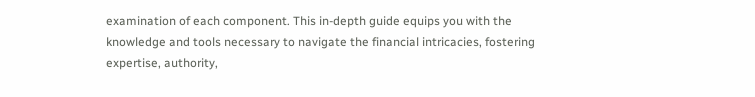examination of each component. This in-depth guide equips you with the knowledge and tools necessary to navigate the financial intricacies, fostering expertise, authority,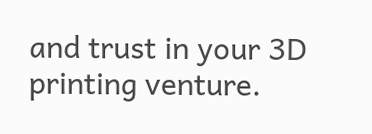and trust in your 3D printing venture.